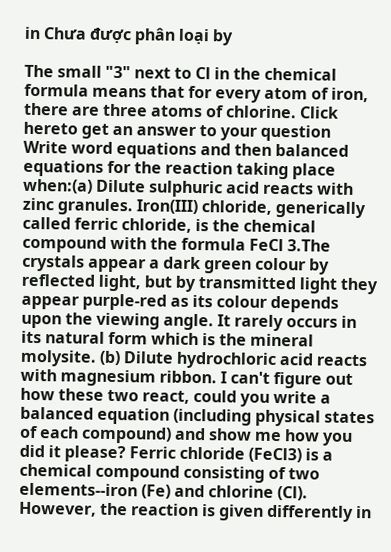in Chưa được phân loại by

The small "3" next to Cl in the chemical formula means that for every atom of iron, there are three atoms of chlorine. Click hereto get an answer to your question  Write word equations and then balanced equations for the reaction taking place when:(a) Dilute sulphuric acid reacts with zinc granules. Iron(III) chloride, generically called ferric chloride, is the chemical compound with the formula FeCl 3.The crystals appear a dark green colour by reflected light, but by transmitted light they appear purple-red as its colour depends upon the viewing angle. It rarely occurs in its natural form which is the mineral molysite. (b) Dilute hydrochloric acid reacts with magnesium ribbon. I can't figure out how these two react, could you write a balanced equation (including physical states of each compound) and show me how you did it please? Ferric chloride (FeCl3) is a chemical compound consisting of two elements--iron (Fe) and chlorine (Cl). However, the reaction is given differently in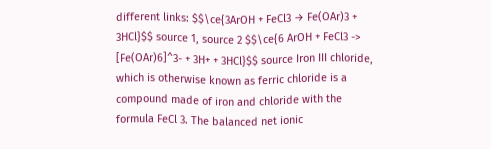different links: $$\ce{3ArOH + FeCl3 → Fe(OAr)3 + 3HCl}$$ source 1, source 2 $$\ce{6 ArOH + FeCl3 -> [Fe(OAr)6]^3- + 3H+ + 3HCl}$$ source Iron III chloride, which is otherwise known as ferric chloride is a compound made of iron and chloride with the formula FeCl 3. The balanced net ionic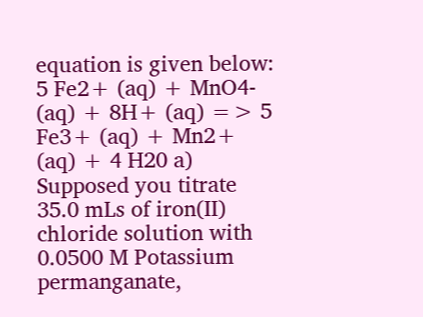equation is given below: 5 Fe2+ (aq) + MnO4- (aq) + 8H+ (aq) => 5 Fe3+ (aq) + Mn2+ (aq) + 4 H20 a) Supposed you titrate 35.0 mLs of iron(II) chloride solution with 0.0500 M Potassium permanganate,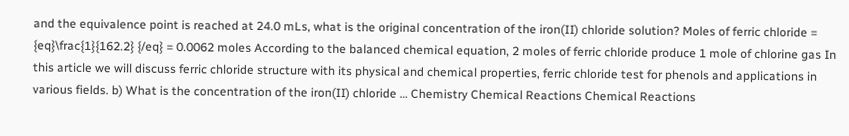and the equivalence point is reached at 24.0 mLs, what is the original concentration of the iron(II) chloride solution? Moles of ferric chloride = {eq}\frac{1}{162.2} {/eq} = 0.0062 moles According to the balanced chemical equation, 2 moles of ferric chloride produce 1 mole of chlorine gas In this article we will discuss ferric chloride structure with its physical and chemical properties, ferric chloride test for phenols and applications in various fields. b) What is the concentration of the iron(II) chloride … Chemistry Chemical Reactions Chemical Reactions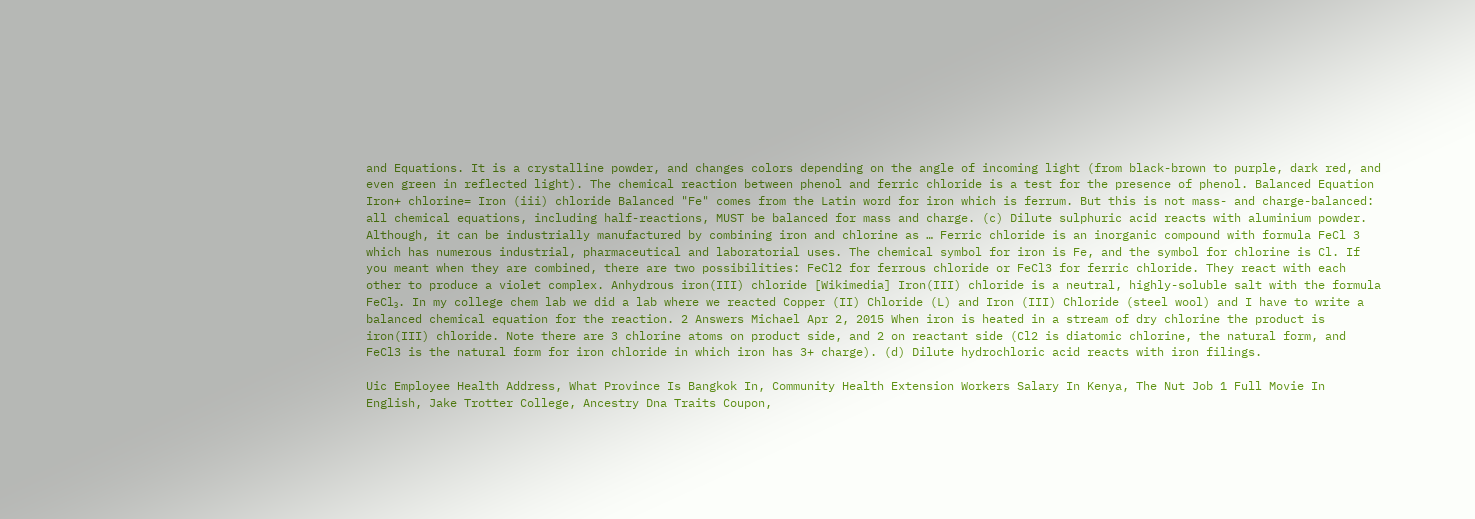and Equations. It is a crystalline powder, and changes colors depending on the angle of incoming light (from black-brown to purple, dark red, and even green in reflected light). The chemical reaction between phenol and ferric chloride is a test for the presence of phenol. Balanced Equation Iron+ chlorine= Iron (iii) chloride Balanced "Fe" comes from the Latin word for iron which is ferrum. But this is not mass- and charge-balanced: all chemical equations, including half-reactions, MUST be balanced for mass and charge. (c) Dilute sulphuric acid reacts with aluminium powder. Although, it can be industrially manufactured by combining iron and chlorine as … Ferric chloride is an inorganic compound with formula FeCl 3 which has numerous industrial, pharmaceutical and laboratorial uses. The chemical symbol for iron is Fe, and the symbol for chlorine is Cl. If you meant when they are combined, there are two possibilities: FeCl2 for ferrous chloride or FeCl3 for ferric chloride. They react with each other to produce a violet complex. Anhydrous iron(III) chloride [Wikimedia] Iron(III) chloride is a neutral, highly-soluble salt with the formula FeCl₃. In my college chem lab we did a lab where we reacted Copper (II) Chloride (L) and Iron (III) Chloride (steel wool) and I have to write a balanced chemical equation for the reaction. 2 Answers Michael Apr 2, 2015 When iron is heated in a stream of dry chlorine the product is iron(III) chloride. Note there are 3 chlorine atoms on product side, and 2 on reactant side (Cl2 is diatomic chlorine, the natural form, and FeCl3 is the natural form for iron chloride in which iron has 3+ charge). (d) Dilute hydrochloric acid reacts with iron filings.

Uic Employee Health Address, What Province Is Bangkok In, Community Health Extension Workers Salary In Kenya, The Nut Job 1 Full Movie In English, Jake Trotter College, Ancestry Dna Traits Coupon,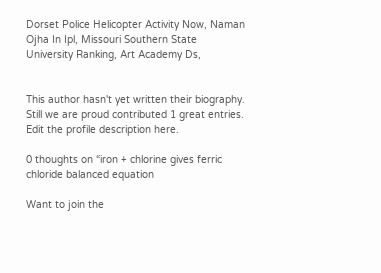Dorset Police Helicopter Activity Now, Naman Ojha In Ipl, Missouri Southern State University Ranking, Art Academy Ds,


This author hasn't yet written their biography.
Still we are proud contributed 1 great entries.
Edit the profile description here.

0 thoughts on “iron + chlorine gives ferric chloride balanced equation

Want to join the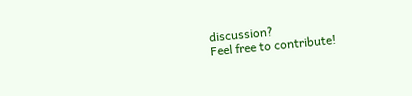discussion?
Feel free to contribute!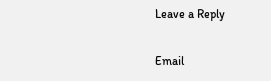Leave a Reply

Email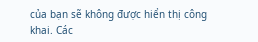của bạn sẽ không được hiển thị công khai. Các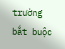trường bắt buộc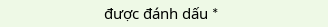được đánh dấu *